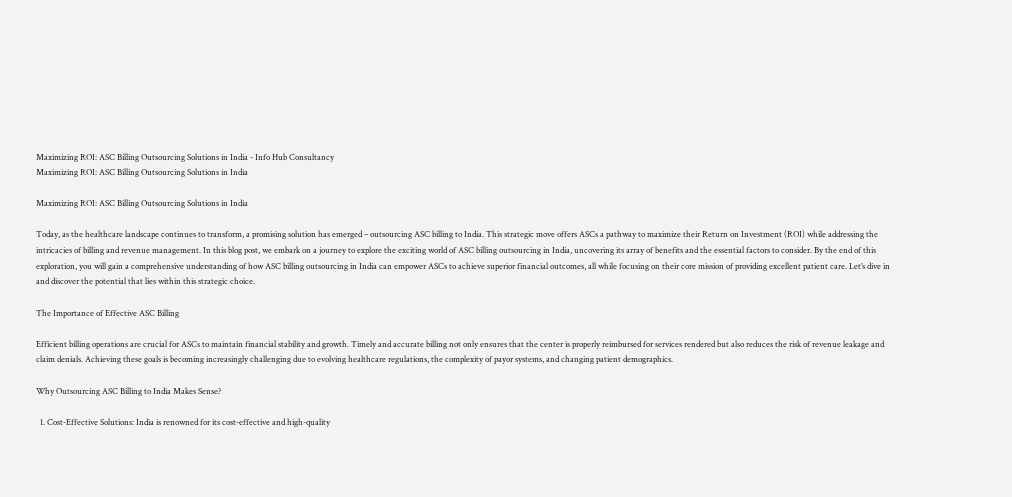Maximizing ROI: ASC Billing Outsourcing Solutions in India - Info Hub Consultancy
Maximizing ROI: ASC Billing Outsourcing Solutions in India

Maximizing ROI: ASC Billing Outsourcing Solutions in India

Today, as the healthcare landscape continues to transform, a promising solution has emerged – outsourcing ASC billing to India. This strategic move offers ASCs a pathway to maximize their Return on Investment (ROI) while addressing the intricacies of billing and revenue management. In this blog post, we embark on a journey to explore the exciting world of ASC billing outsourcing in India, uncovering its array of benefits and the essential factors to consider. By the end of this exploration, you will gain a comprehensive understanding of how ASC billing outsourcing in India can empower ASCs to achieve superior financial outcomes, all while focusing on their core mission of providing excellent patient care. Let’s dive in and discover the potential that lies within this strategic choice.

The Importance of Effective ASC Billing

Efficient billing operations are crucial for ASCs to maintain financial stability and growth. Timely and accurate billing not only ensures that the center is properly reimbursed for services rendered but also reduces the risk of revenue leakage and claim denials. Achieving these goals is becoming increasingly challenging due to evolving healthcare regulations, the complexity of payor systems, and changing patient demographics.

Why Outsourcing ASC Billing to India Makes Sense?

  1. Cost-Effective Solutions: India is renowned for its cost-effective and high-quality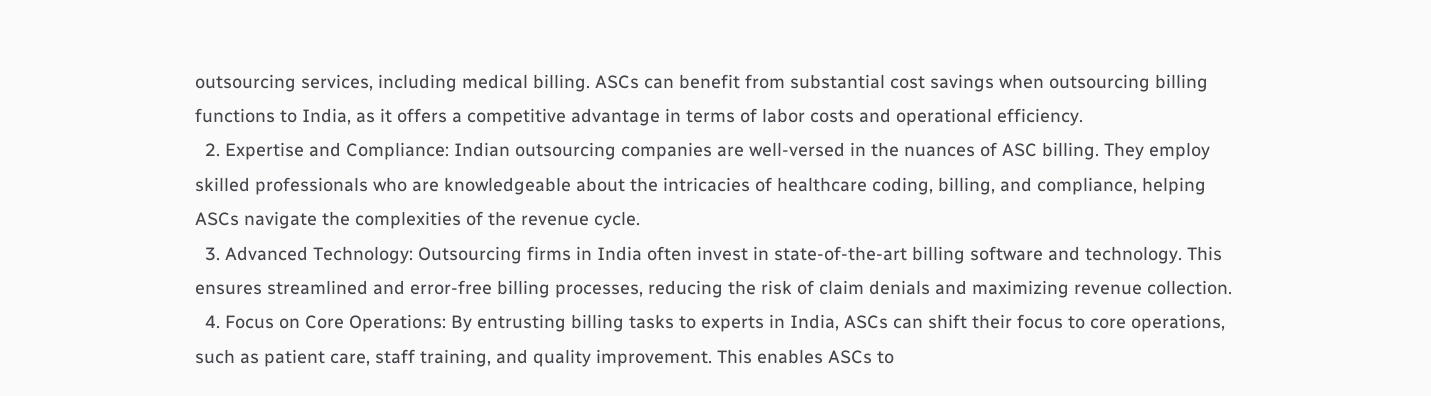outsourcing services, including medical billing. ASCs can benefit from substantial cost savings when outsourcing billing functions to India, as it offers a competitive advantage in terms of labor costs and operational efficiency.
  2. Expertise and Compliance: Indian outsourcing companies are well-versed in the nuances of ASC billing. They employ skilled professionals who are knowledgeable about the intricacies of healthcare coding, billing, and compliance, helping ASCs navigate the complexities of the revenue cycle.
  3. Advanced Technology: Outsourcing firms in India often invest in state-of-the-art billing software and technology. This ensures streamlined and error-free billing processes, reducing the risk of claim denials and maximizing revenue collection.
  4. Focus on Core Operations: By entrusting billing tasks to experts in India, ASCs can shift their focus to core operations, such as patient care, staff training, and quality improvement. This enables ASCs to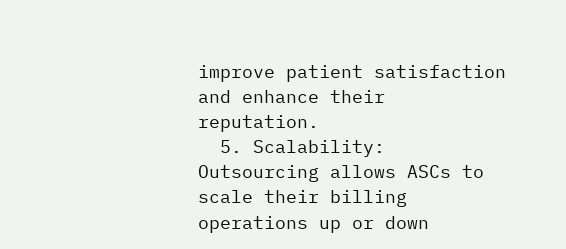improve patient satisfaction and enhance their reputation.
  5. Scalability: Outsourcing allows ASCs to scale their billing operations up or down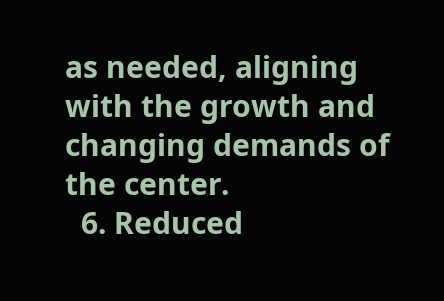as needed, aligning with the growth and changing demands of the center.
  6. Reduced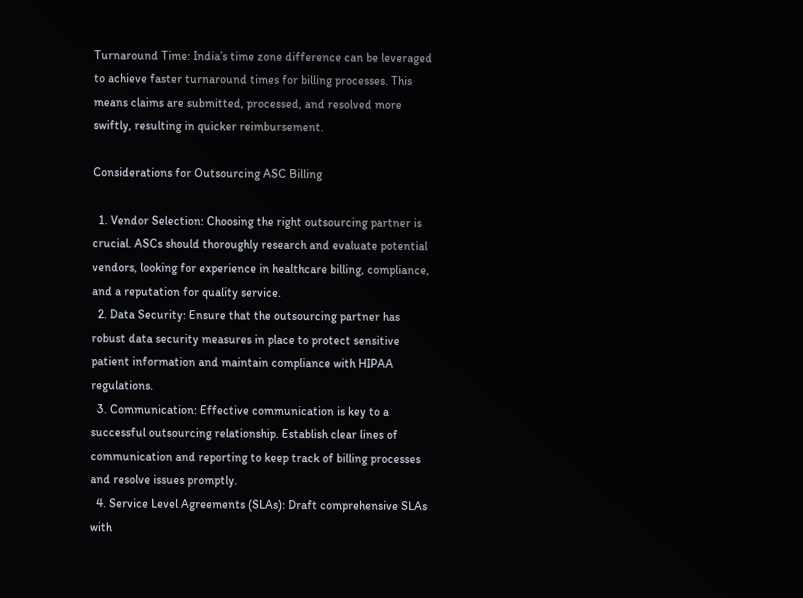Turnaround Time: India’s time zone difference can be leveraged to achieve faster turnaround times for billing processes. This means claims are submitted, processed, and resolved more swiftly, resulting in quicker reimbursement.

Considerations for Outsourcing ASC Billing

  1. Vendor Selection: Choosing the right outsourcing partner is crucial. ASCs should thoroughly research and evaluate potential vendors, looking for experience in healthcare billing, compliance, and a reputation for quality service.
  2. Data Security: Ensure that the outsourcing partner has robust data security measures in place to protect sensitive patient information and maintain compliance with HIPAA regulations.
  3. Communication: Effective communication is key to a successful outsourcing relationship. Establish clear lines of communication and reporting to keep track of billing processes and resolve issues promptly.
  4. Service Level Agreements (SLAs): Draft comprehensive SLAs with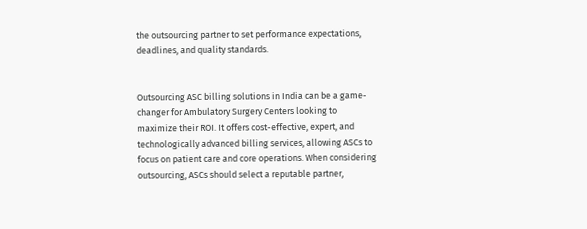the outsourcing partner to set performance expectations, deadlines, and quality standards.


Outsourcing ASC billing solutions in India can be a game-changer for Ambulatory Surgery Centers looking to maximize their ROI. It offers cost-effective, expert, and technologically advanced billing services, allowing ASCs to focus on patient care and core operations. When considering outsourcing, ASCs should select a reputable partner,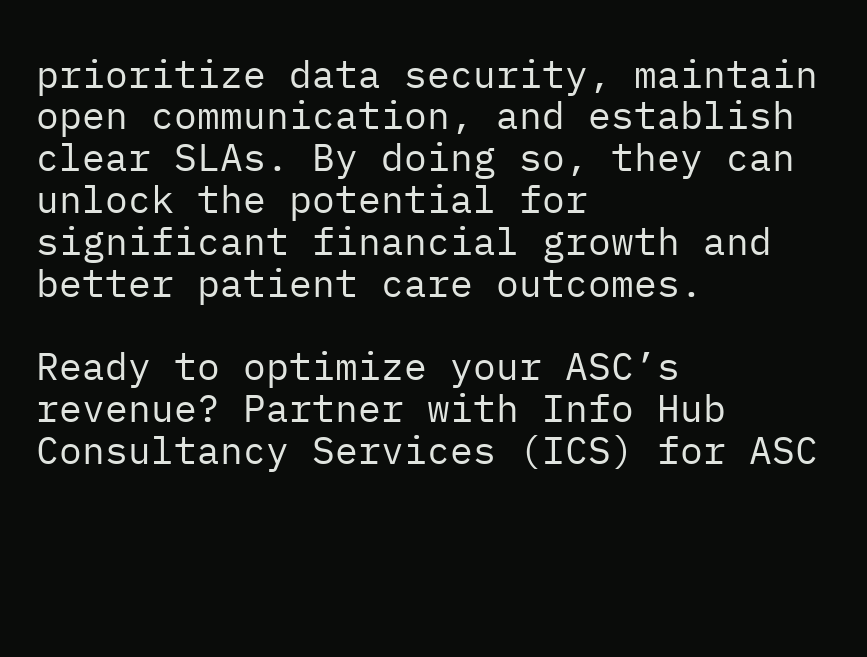prioritize data security, maintain open communication, and establish clear SLAs. By doing so, they can unlock the potential for significant financial growth and better patient care outcomes.

Ready to optimize your ASC’s revenue? Partner with Info Hub Consultancy Services (ICS) for ASC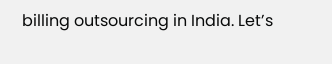billing outsourcing in India. Let’s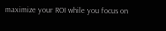maximize your ROI while you focus on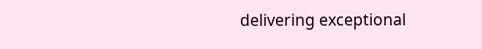delivering exceptional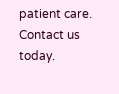patient care. Contact us today.